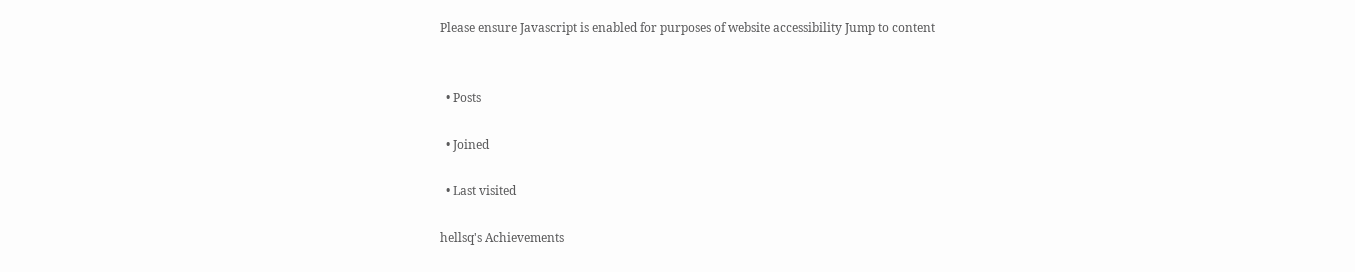Please ensure Javascript is enabled for purposes of website accessibility Jump to content


  • Posts

  • Joined

  • Last visited

hellsq's Achievements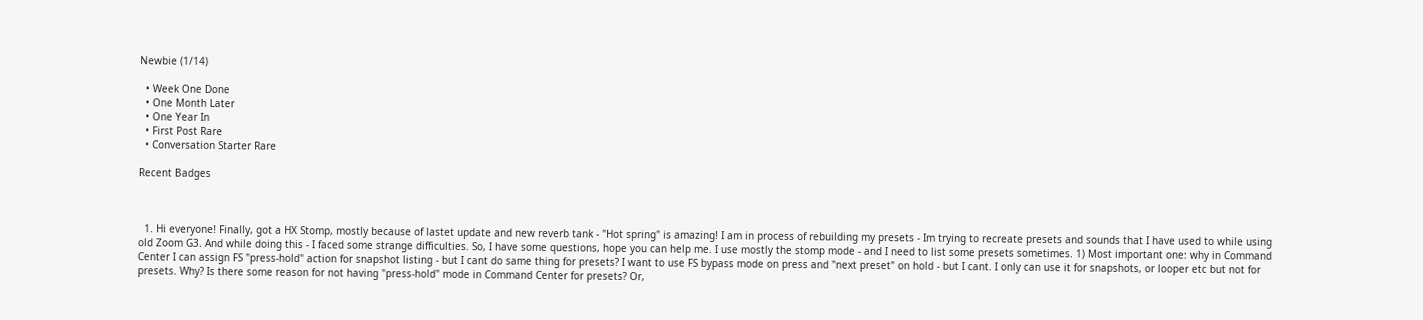Newbie (1/14)

  • Week One Done
  • One Month Later
  • One Year In
  • First Post Rare
  • Conversation Starter Rare

Recent Badges



  1. Hi everyone! Finally, got a HX Stomp, mostly because of lastet update and new reverb tank - "Hot spring" is amazing! I am in process of rebuilding my presets - Im trying to recreate presets and sounds that I have used to while using old Zoom G3. And while doing this - I faced some strange difficulties. So, I have some questions, hope you can help me. I use mostly the stomp mode - and I need to list some presets sometimes. 1) Most important one: why in Command Center I can assign FS "press-hold" action for snapshot listing - but I cant do same thing for presets? I want to use FS bypass mode on press and "next preset" on hold - but I cant. I only can use it for snapshots, or looper etc but not for presets. Why? Is there some reason for not having "press-hold" mode in Command Center for presets? Or,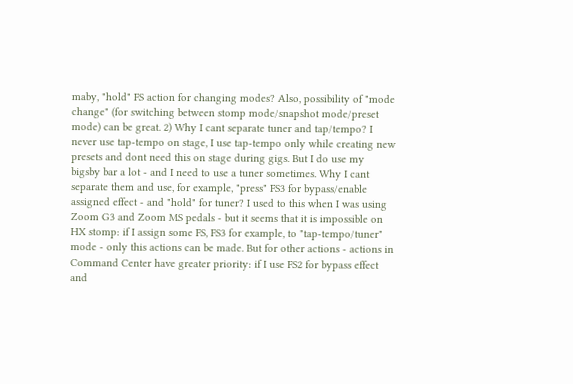maby, "hold" FS action for changing modes? Also, possibility of "mode change" (for switching between stomp mode/snapshot mode/preset mode) can be great. 2) Why I cant separate tuner and tap/tempo? I never use tap-tempo on stage, I use tap-tempo only while creating new presets and dont need this on stage during gigs. But I do use my bigsby bar a lot - and I need to use a tuner sometimes. Why I cant separate them and use, for example, "press" FS3 for bypass/enable assigned effect - and "hold" for tuner? I used to this when I was using Zoom G3 and Zoom MS pedals - but it seems that it is impossible on HX stomp: if I assign some FS, FS3 for example, to "tap-tempo/tuner" mode - only this actions can be made. But for other actions - actions in Command Center have greater priority: if I use FS2 for bypass effect and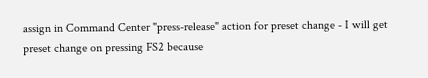assign in Command Center "press-release" action for preset change - I will get preset change on pressing FS2 because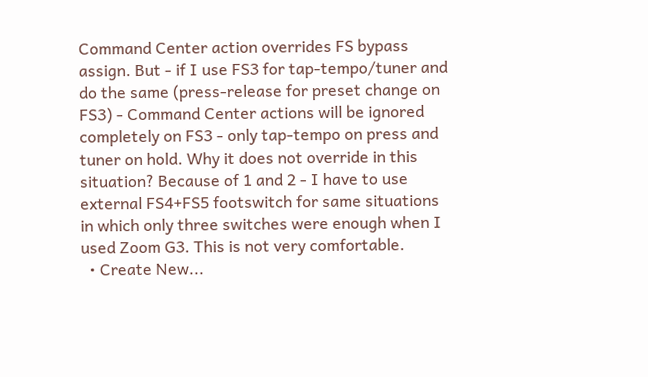Command Center action overrides FS bypass assign. But - if I use FS3 for tap-tempo/tuner and do the same (press-release for preset change on FS3) - Command Center actions will be ignored completely on FS3 - only tap-tempo on press and tuner on hold. Why it does not override in this situation? Because of 1 and 2 - I have to use external FS4+FS5 footswitch for same situations in which only three switches were enough when I used Zoom G3. This is not very comfortable.
  • Create New...